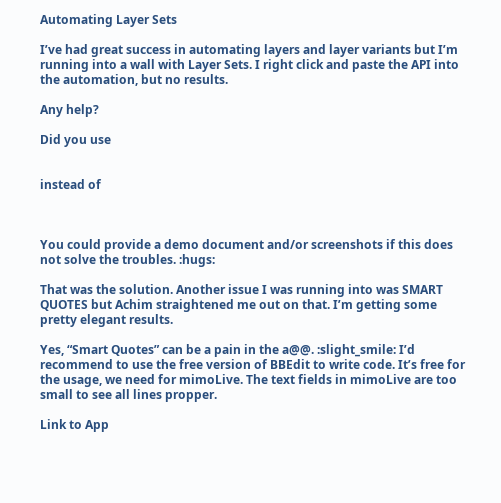Automating Layer Sets

I’ve had great success in automating layers and layer variants but I’m running into a wall with Layer Sets. I right click and paste the API into the automation, but no results.

Any help?

Did you use


instead of



You could provide a demo document and/or screenshots if this does not solve the troubles. :hugs:

That was the solution. Another issue I was running into was SMART QUOTES but Achim straightened me out on that. I’m getting some pretty elegant results.

Yes, “Smart Quotes” can be a pain in the a@@. :slight_smile: I’d recommend to use the free version of BBEdit to write code. It’s free for the usage, we need for mimoLive. The text fields in mimoLive are too small to see all lines propper.

Link to App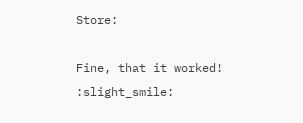Store:

Fine, that it worked! :slight_smile: